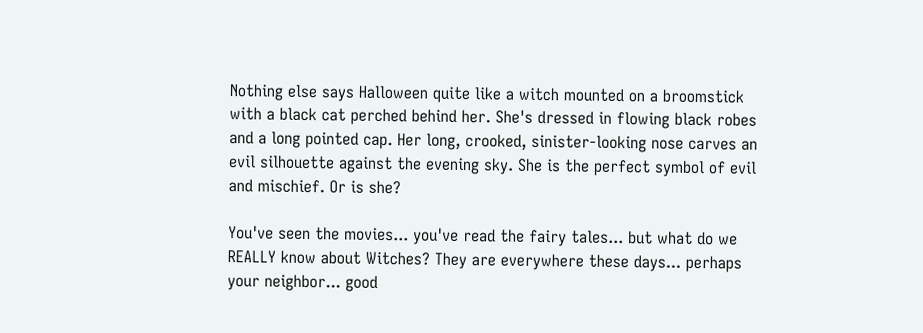Nothing else says Halloween quite like a witch mounted on a broomstick with a black cat perched behind her. She's dressed in flowing black robes and a long pointed cap. Her long, crooked, sinister-looking nose carves an evil silhouette against the evening sky. She is the perfect symbol of evil and mischief. Or is she?

You've seen the movies... you've read the fairy tales... but what do we REALLY know about Witches? They are everywhere these days... perhaps your neighbor... good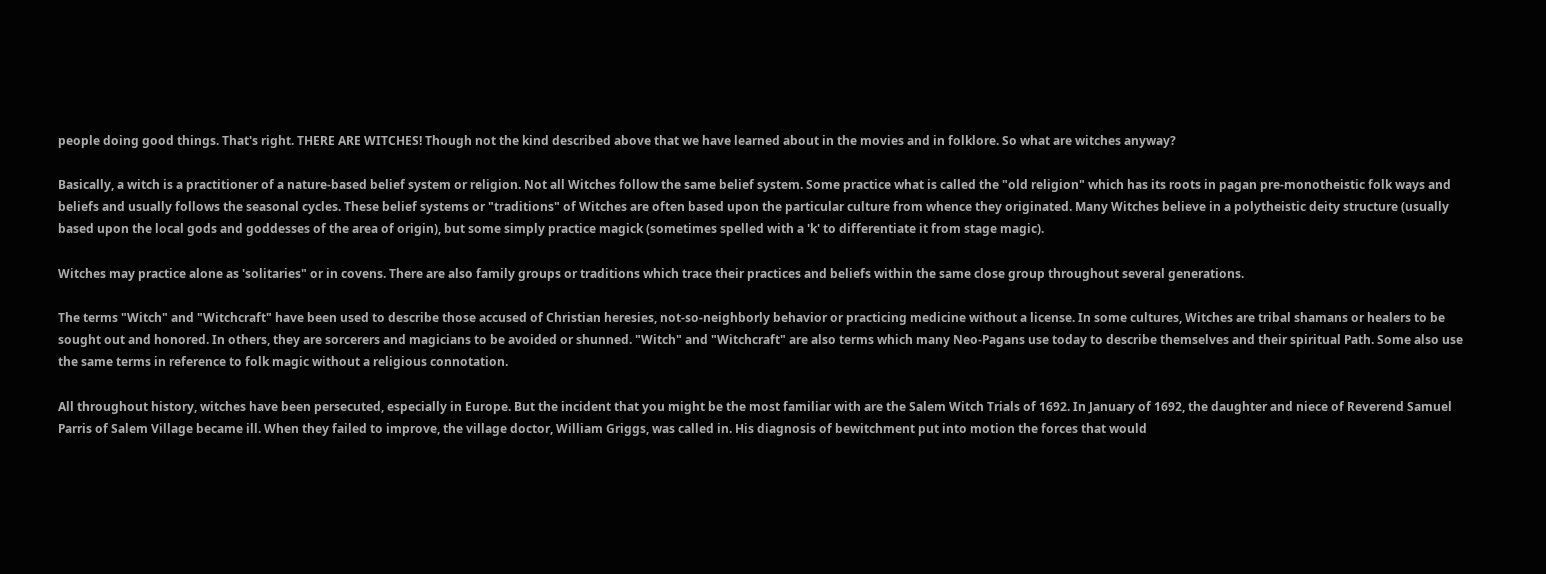people doing good things. That's right. THERE ARE WITCHES! Though not the kind described above that we have learned about in the movies and in folklore. So what are witches anyway?

Basically, a witch is a practitioner of a nature-based belief system or religion. Not all Witches follow the same belief system. Some practice what is called the "old religion" which has its roots in pagan pre-monotheistic folk ways and beliefs and usually follows the seasonal cycles. These belief systems or "traditions" of Witches are often based upon the particular culture from whence they originated. Many Witches believe in a polytheistic deity structure (usually based upon the local gods and goddesses of the area of origin), but some simply practice magick (sometimes spelled with a 'k' to differentiate it from stage magic).

Witches may practice alone as 'solitaries" or in covens. There are also family groups or traditions which trace their practices and beliefs within the same close group throughout several generations.

The terms "Witch" and "Witchcraft" have been used to describe those accused of Christian heresies, not-so-neighborly behavior or practicing medicine without a license. In some cultures, Witches are tribal shamans or healers to be sought out and honored. In others, they are sorcerers and magicians to be avoided or shunned. "Witch" and "Witchcraft" are also terms which many Neo-Pagans use today to describe themselves and their spiritual Path. Some also use the same terms in reference to folk magic without a religious connotation.

All throughout history, witches have been persecuted, especially in Europe. But the incident that you might be the most familiar with are the Salem Witch Trials of 1692. In January of 1692, the daughter and niece of Reverend Samuel Parris of Salem Village became ill. When they failed to improve, the village doctor, William Griggs, was called in. His diagnosis of bewitchment put into motion the forces that would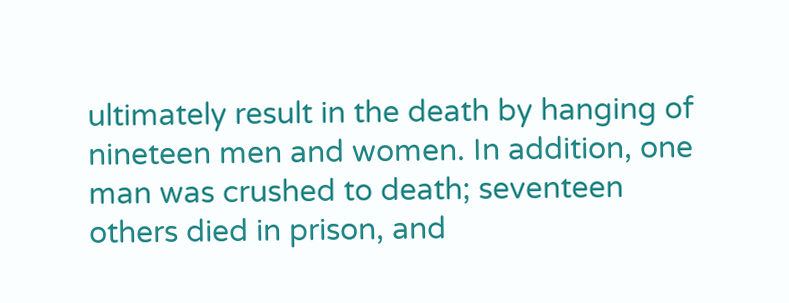ultimately result in the death by hanging of nineteen men and women. In addition, one man was crushed to death; seventeen others died in prison, and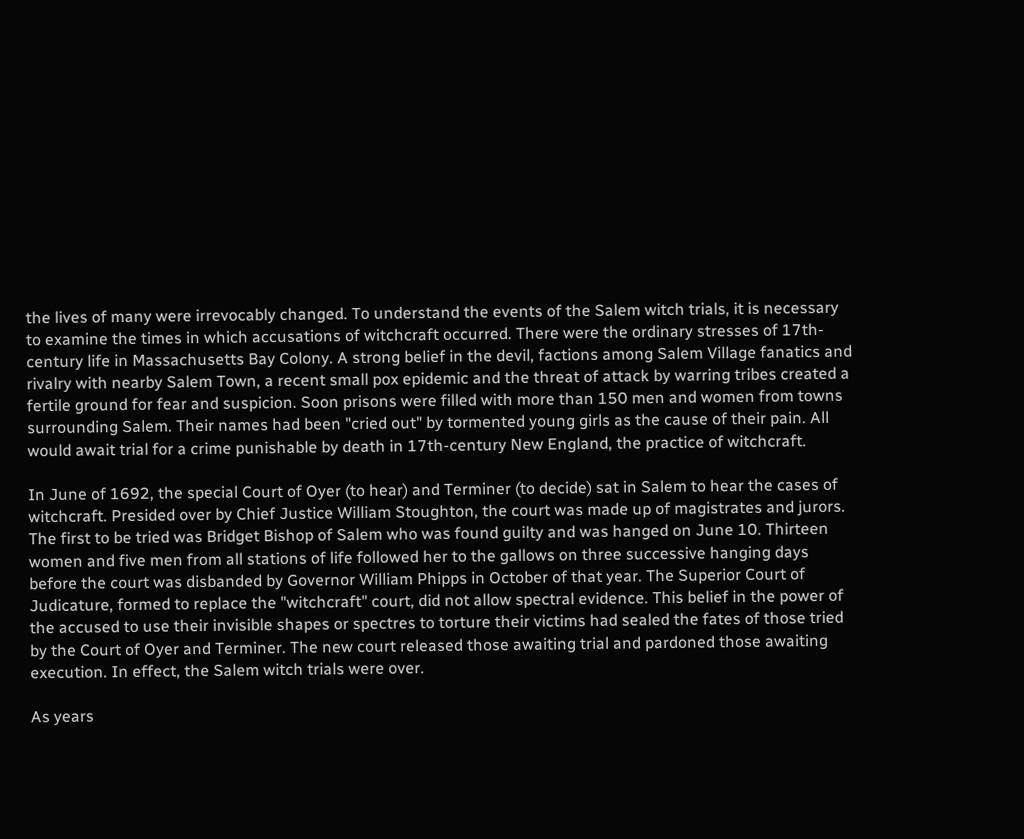the lives of many were irrevocably changed. To understand the events of the Salem witch trials, it is necessary to examine the times in which accusations of witchcraft occurred. There were the ordinary stresses of 17th-century life in Massachusetts Bay Colony. A strong belief in the devil, factions among Salem Village fanatics and rivalry with nearby Salem Town, a recent small pox epidemic and the threat of attack by warring tribes created a fertile ground for fear and suspicion. Soon prisons were filled with more than 150 men and women from towns surrounding Salem. Their names had been "cried out" by tormented young girls as the cause of their pain. All would await trial for a crime punishable by death in 17th-century New England, the practice of witchcraft.

In June of 1692, the special Court of Oyer (to hear) and Terminer (to decide) sat in Salem to hear the cases of witchcraft. Presided over by Chief Justice William Stoughton, the court was made up of magistrates and jurors. The first to be tried was Bridget Bishop of Salem who was found guilty and was hanged on June 10. Thirteen women and five men from all stations of life followed her to the gallows on three successive hanging days before the court was disbanded by Governor William Phipps in October of that year. The Superior Court of Judicature, formed to replace the "witchcraft" court, did not allow spectral evidence. This belief in the power of the accused to use their invisible shapes or spectres to torture their victims had sealed the fates of those tried by the Court of Oyer and Terminer. The new court released those awaiting trial and pardoned those awaiting execution. In effect, the Salem witch trials were over.

As years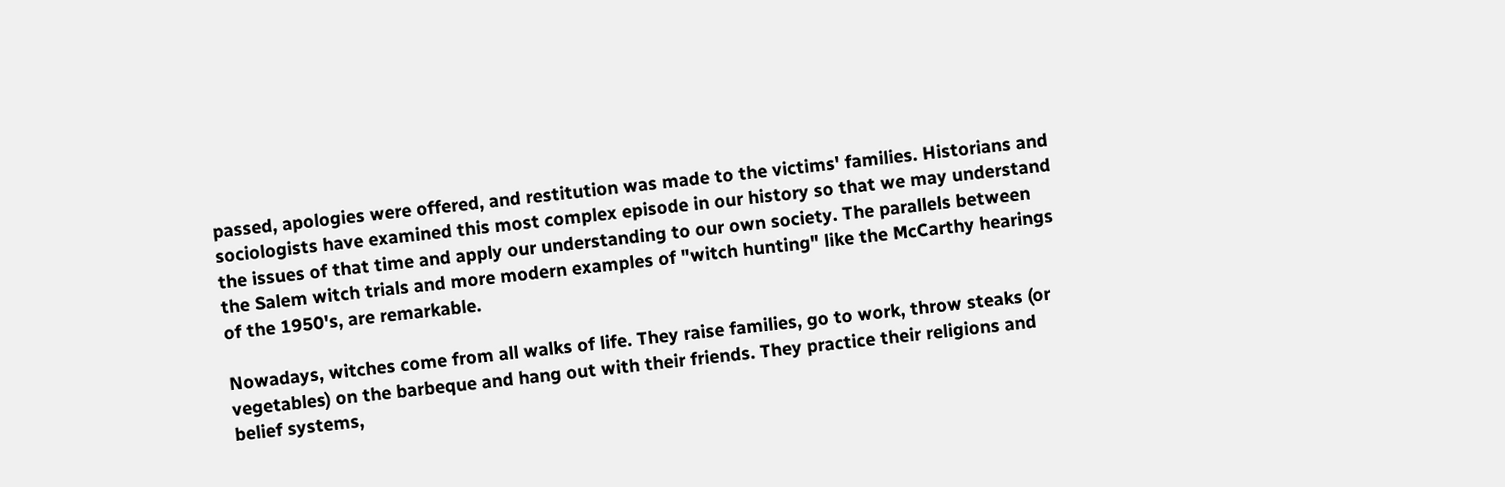passed, apologies were offered, and restitution was made to the victims' families. Historians and sociologists have examined this most complex episode in our history so that we may understand the issues of that time and apply our understanding to our own society. The parallels between the Salem witch trials and more modern examples of "witch hunting" like the McCarthy hearings of the 1950's, are remarkable.

Nowadays, witches come from all walks of life. They raise families, go to work, throw steaks (or vegetables) on the barbeque and hang out with their friends. They practice their religions and belief systems,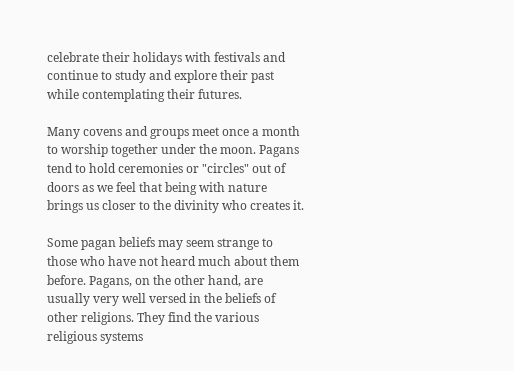celebrate their holidays with festivals and continue to study and explore their past while contemplating their futures.

Many covens and groups meet once a month to worship together under the moon. Pagans tend to hold ceremonies or "circles" out of doors as we feel that being with nature brings us closer to the divinity who creates it.

Some pagan beliefs may seem strange to those who have not heard much about them before. Pagans, on the other hand, are usually very well versed in the beliefs of other religions. They find the various religious systems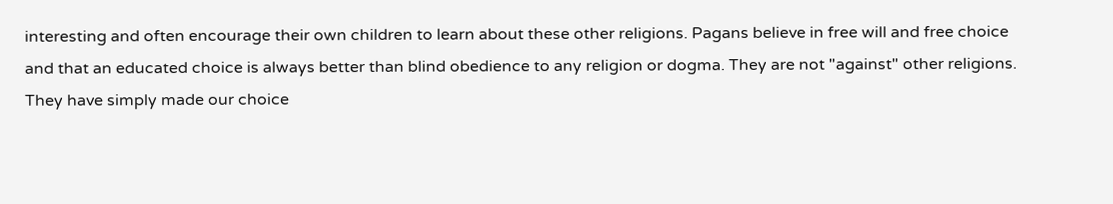interesting and often encourage their own children to learn about these other religions. Pagans believe in free will and free choice and that an educated choice is always better than blind obedience to any religion or dogma. They are not "against" other religions. They have simply made our choice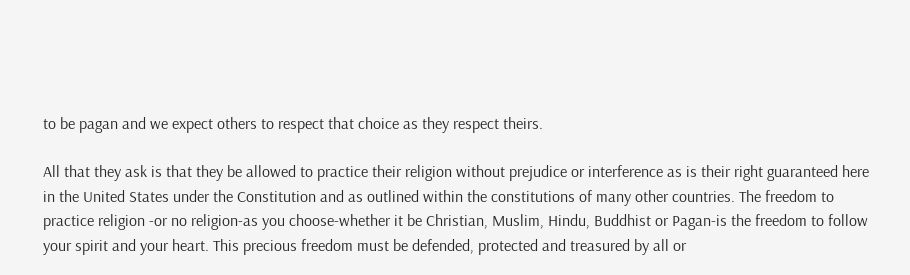to be pagan and we expect others to respect that choice as they respect theirs.

All that they ask is that they be allowed to practice their religion without prejudice or interference as is their right guaranteed here in the United States under the Constitution and as outlined within the constitutions of many other countries. The freedom to practice religion -or no religion-as you choose-whether it be Christian, Muslim, Hindu, Buddhist or Pagan-is the freedom to follow your spirit and your heart. This precious freedom must be defended, protected and treasured by all or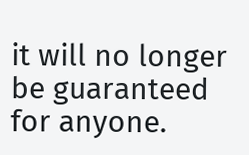it will no longer be guaranteed for anyone.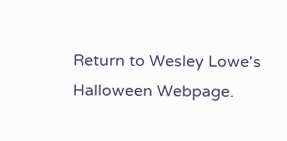Return to Wesley Lowe's Halloween Webpage.